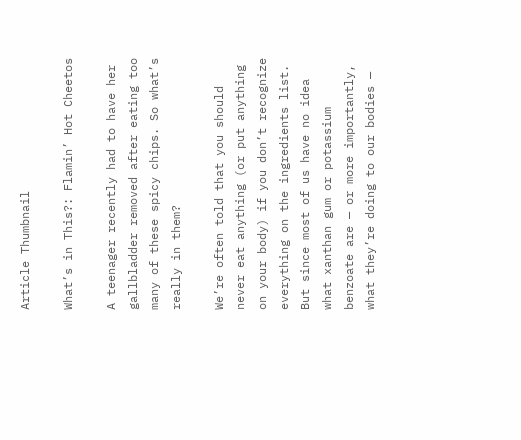Article Thumbnail

What’s in This?: Flamin’ Hot Cheetos

A teenager recently had to have her gallbladder removed after eating too many of these spicy chips. So what’s really in them?

We’re often told that you should never eat anything (or put anything on your body) if you don’t recognize everything on the ingredients list. But since most of us have no idea what xanthan gum or potassium benzoate are — or more importantly, what they’re doing to our bodies —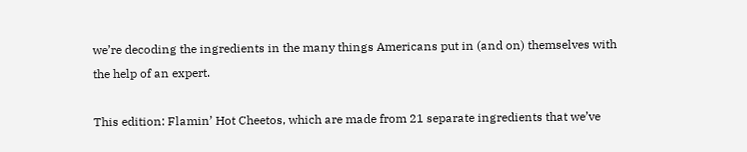we’re decoding the ingredients in the many things Americans put in (and on) themselves with the help of an expert.

This edition: Flamin’ Hot Cheetos, which are made from 21 separate ingredients that we’ve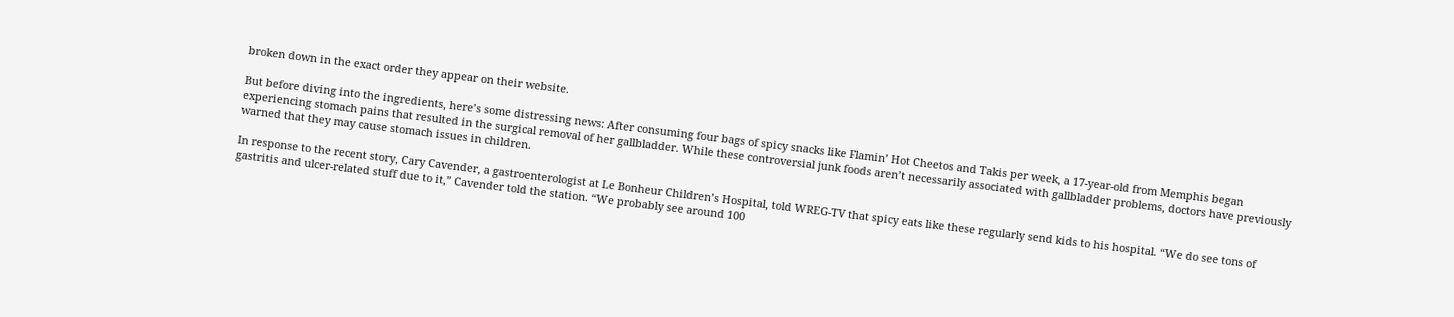broken down in the exact order they appear on their website.

But before diving into the ingredients, here’s some distressing news: After consuming four bags of spicy snacks like Flamin’ Hot Cheetos and Takis per week, a 17-year-old from Memphis began experiencing stomach pains that resulted in the surgical removal of her gallbladder. While these controversial junk foods aren’t necessarily associated with gallbladder problems, doctors have previously warned that they may cause stomach issues in children.

In response to the recent story, Cary Cavender, a gastroenterologist at Le Bonheur Children’s Hospital, told WREG-TV that spicy eats like these regularly send kids to his hospital. “We do see tons of gastritis and ulcer-related stuff due to it,” Cavender told the station. “We probably see around 100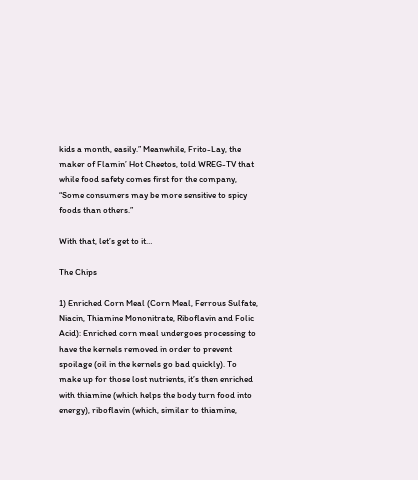kids a month, easily.” Meanwhile, Frito-Lay, the maker of Flamin’ Hot Cheetos, told WREG-TV that while food safety comes first for the company, “Some consumers may be more sensitive to spicy foods than others.”

With that, let’s get to it…

The Chips

1) Enriched Corn Meal (Corn Meal, Ferrous Sulfate, Niacin, Thiamine Mononitrate, Riboflavin and Folic Acid): Enriched corn meal undergoes processing to have the kernels removed in order to prevent spoilage (oil in the kernels go bad quickly). To make up for those lost nutrients, it’s then enriched with thiamine (which helps the body turn food into energy), riboflavin (which, similar to thiamine,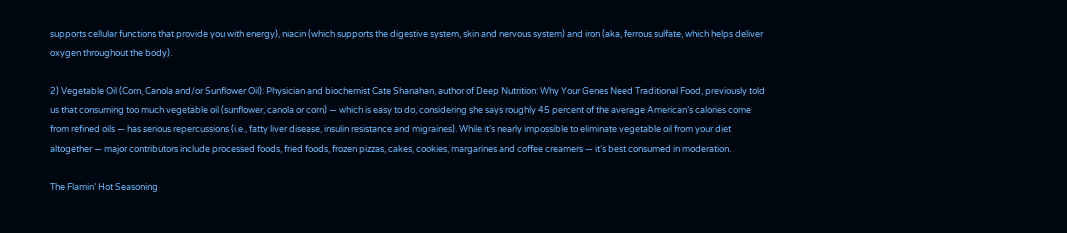supports cellular functions that provide you with energy), niacin (which supports the digestive system, skin and nervous system) and iron (aka, ferrous sulfate, which helps deliver oxygen throughout the body).

2) Vegetable Oil (Corn, Canola and/or Sunflower Oil): Physician and biochemist Cate Shanahan, author of Deep Nutrition: Why Your Genes Need Traditional Food, previously told us that consuming too much vegetable oil (sunflower, canola or corn) — which is easy to do, considering she says roughly 45 percent of the average American’s calories come from refined oils — has serious repercussions (i.e., fatty liver disease, insulin resistance and migraines). While it’s nearly impossible to eliminate vegetable oil from your diet altogether — major contributors include processed foods, fried foods, frozen pizzas, cakes, cookies, margarines and coffee creamers — it’s best consumed in moderation.

The Flamin’ Hot Seasoning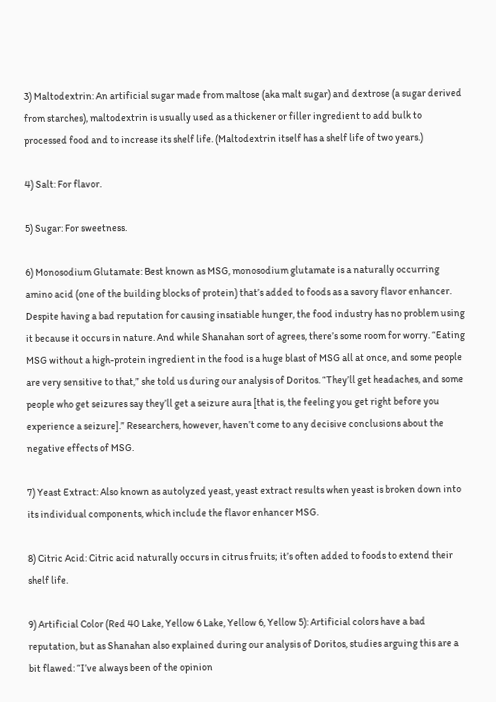3) Maltodextrin: An artificial sugar made from maltose (aka malt sugar) and dextrose (a sugar derived from starches), maltodextrin is usually used as a thickener or filler ingredient to add bulk to processed food and to increase its shelf life. (Maltodextrin itself has a shelf life of two years.)

4) Salt: For flavor.

5) Sugar: For sweetness.

6) Monosodium Glutamate: Best known as MSG, monosodium glutamate is a naturally occurring amino acid (one of the building blocks of protein) that’s added to foods as a savory flavor enhancer. Despite having a bad reputation for causing insatiable hunger, the food industry has no problem using it because it occurs in nature. And while Shanahan sort of agrees, there’s some room for worry. “Eating MSG without a high-protein ingredient in the food is a huge blast of MSG all at once, and some people are very sensitive to that,” she told us during our analysis of Doritos. “They’ll get headaches, and some people who get seizures say they’ll get a seizure aura [that is, the feeling you get right before you experience a seizure].” Researchers, however, haven’t come to any decisive conclusions about the negative effects of MSG.

7) Yeast Extract: Also known as autolyzed yeast, yeast extract results when yeast is broken down into its individual components, which include the flavor enhancer MSG.

8) Citric Acid: Citric acid naturally occurs in citrus fruits; it’s often added to foods to extend their shelf life.

9) Artificial Color (Red 40 Lake, Yellow 6 Lake, Yellow 6, Yellow 5): Artificial colors have a bad reputation, but as Shanahan also explained during our analysis of Doritos, studies arguing this are a bit flawed: “I’ve always been of the opinion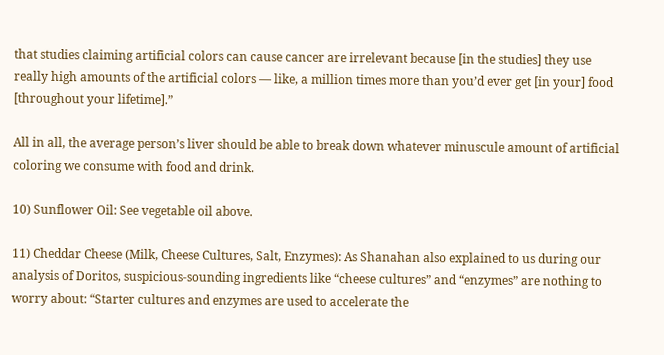that studies claiming artificial colors can cause cancer are irrelevant because [in the studies] they use really high amounts of the artificial colors — like, a million times more than you’d ever get [in your] food [throughout your lifetime].”

All in all, the average person’s liver should be able to break down whatever minuscule amount of artificial coloring we consume with food and drink.

10) Sunflower Oil: See vegetable oil above.

11) Cheddar Cheese (Milk, Cheese Cultures, Salt, Enzymes): As Shanahan also explained to us during our analysis of Doritos, suspicious-sounding ingredients like “cheese cultures” and “enzymes” are nothing to worry about: “Starter cultures and enzymes are used to accelerate the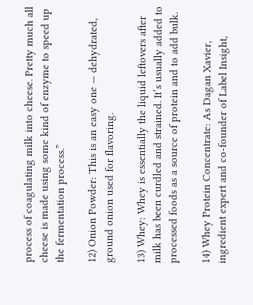process of coagulating milk into cheese. Pretty much all cheese is made using some kind of enzyme to speed up the fermentation process.”

12) Onion Powder: This is an easy one — dehydrated, ground onion used for flavoring.

13) Whey: Whey is essentially the liquid leftovers after milk has been curdled and strained. It’s usually added to processed foods as a source of protein and to add bulk.

14) Whey Protein Concentrate: As Dagan Xavier, ingredient expert and co-founder of Label Insight,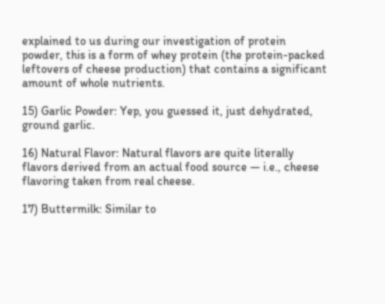explained to us during our investigation of protein powder, this is a form of whey protein (the protein-packed leftovers of cheese production) that contains a significant amount of whole nutrients.

15) Garlic Powder: Yep, you guessed it, just dehydrated, ground garlic.

16) Natural Flavor: Natural flavors are quite literally flavors derived from an actual food source — i.e., cheese flavoring taken from real cheese.

17) Buttermilk: Similar to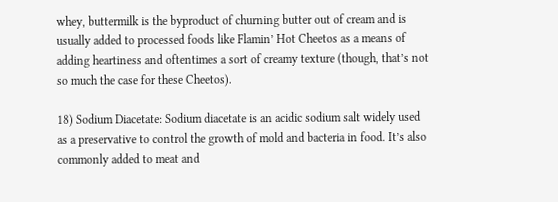whey, buttermilk is the byproduct of churning butter out of cream and is usually added to processed foods like Flamin’ Hot Cheetos as a means of adding heartiness and oftentimes a sort of creamy texture (though, that’s not so much the case for these Cheetos).

18) Sodium Diacetate: Sodium diacetate is an acidic sodium salt widely used as a preservative to control the growth of mold and bacteria in food. It’s also commonly added to meat and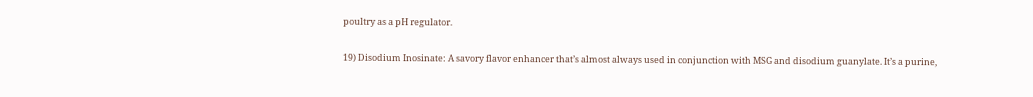poultry as a pH regulator.

19) Disodium Inosinate: A savory flavor enhancer that’s almost always used in conjunction with MSG and disodium guanylate. It’s a purine,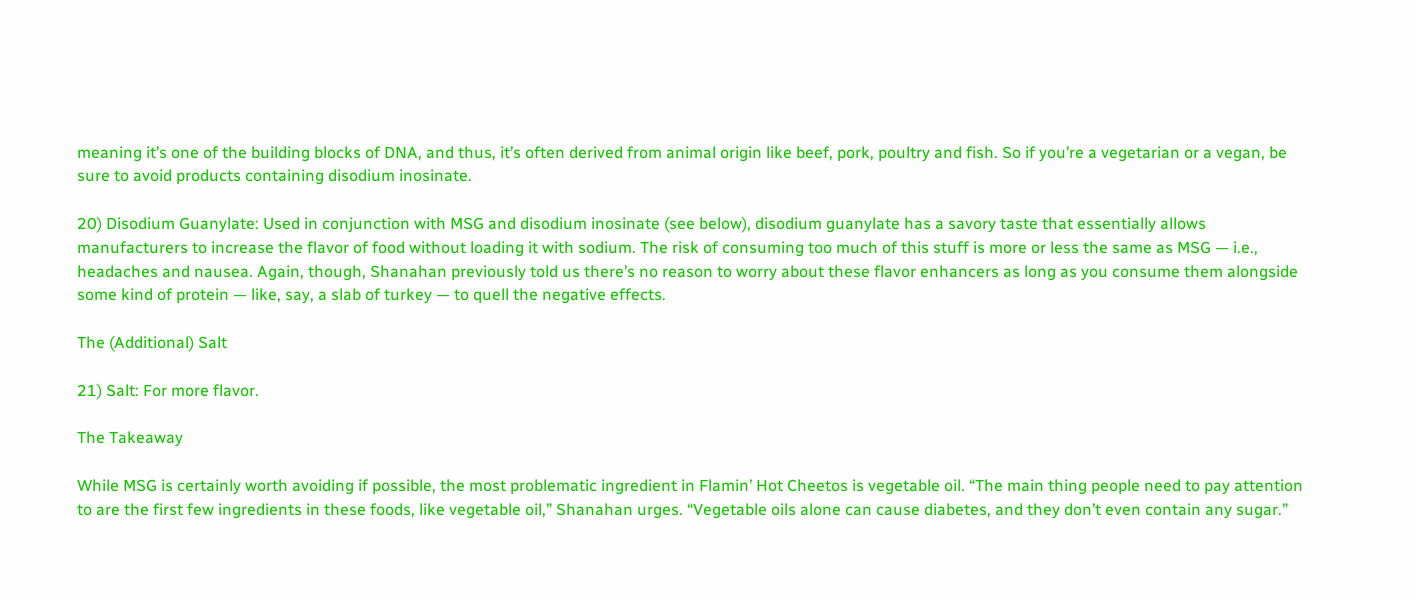meaning it’s one of the building blocks of DNA, and thus, it’s often derived from animal origin like beef, pork, poultry and fish. So if you’re a vegetarian or a vegan, be sure to avoid products containing disodium inosinate.

20) Disodium Guanylate: Used in conjunction with MSG and disodium inosinate (see below), disodium guanylate has a savory taste that essentially allows manufacturers to increase the flavor of food without loading it with sodium. The risk of consuming too much of this stuff is more or less the same as MSG — i.e., headaches and nausea. Again, though, Shanahan previously told us there’s no reason to worry about these flavor enhancers as long as you consume them alongside some kind of protein — like, say, a slab of turkey — to quell the negative effects.

The (Additional) Salt

21) Salt: For more flavor.

The Takeaway

While MSG is certainly worth avoiding if possible, the most problematic ingredient in Flamin’ Hot Cheetos is vegetable oil. “The main thing people need to pay attention to are the first few ingredients in these foods, like vegetable oil,” Shanahan urges. “Vegetable oils alone can cause diabetes, and they don’t even contain any sugar.”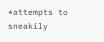*attempts to sneakily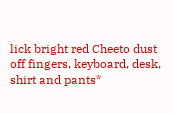lick bright red Cheeto dust off fingers, keyboard, desk, shirt and pants*